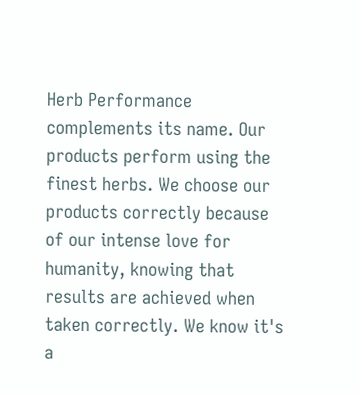Herb Performance complements its name. Our products perform using the finest herbs. We choose our products correctly because of our intense love for humanity, knowing that results are achieved when taken correctly. We know it's a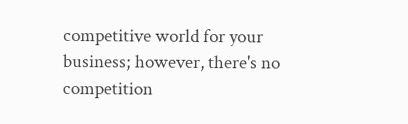competitive world for your business; however, there's no competition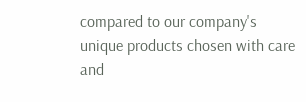compared to our company's unique products chosen with care and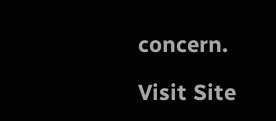concern.

Visit Site